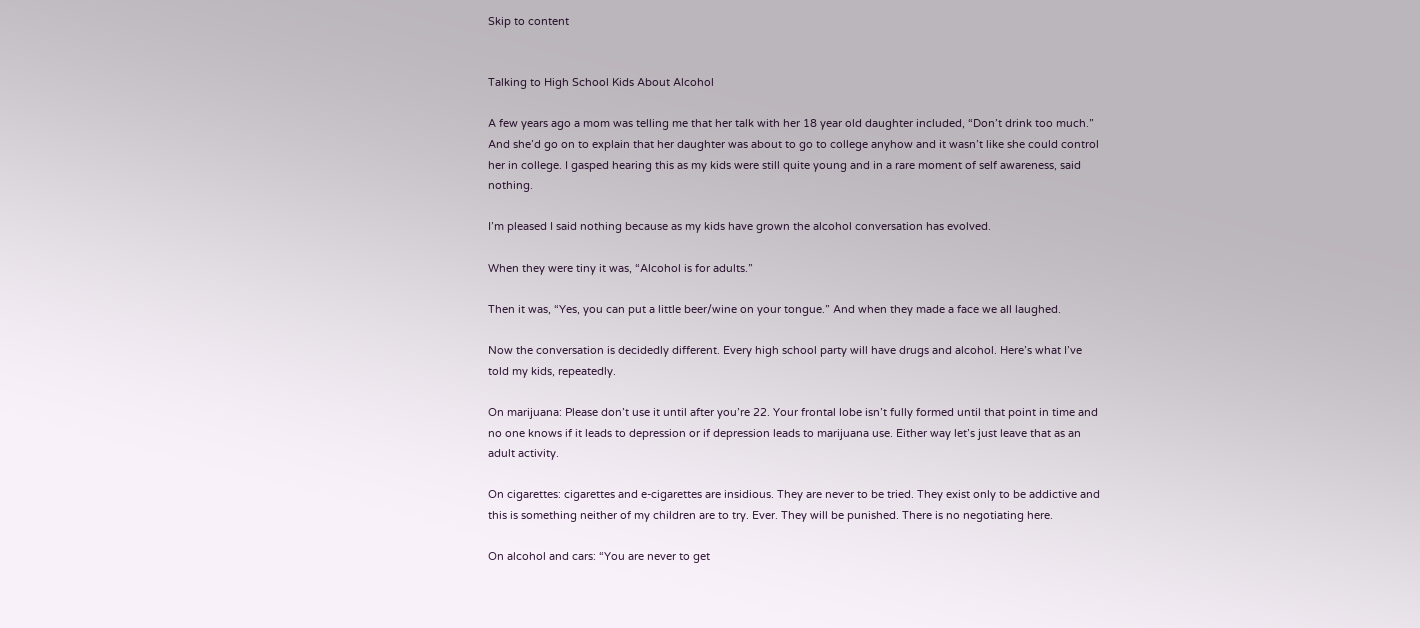Skip to content


Talking to High School Kids About Alcohol

A few years ago a mom was telling me that her talk with her 18 year old daughter included, “Don’t drink too much.” And she’d go on to explain that her daughter was about to go to college anyhow and it wasn’t like she could control her in college. I gasped hearing this as my kids were still quite young and in a rare moment of self awareness, said nothing.

I’m pleased I said nothing because as my kids have grown the alcohol conversation has evolved.

When they were tiny it was, “Alcohol is for adults.”

Then it was, “Yes, you can put a little beer/wine on your tongue.” And when they made a face we all laughed.

Now the conversation is decidedly different. Every high school party will have drugs and alcohol. Here’s what I’ve told my kids, repeatedly.

On marijuana: Please don’t use it until after you’re 22. Your frontal lobe isn’t fully formed until that point in time and no one knows if it leads to depression or if depression leads to marijuana use. Either way let’s just leave that as an adult activity.

On cigarettes: cigarettes and e-cigarettes are insidious. They are never to be tried. They exist only to be addictive and this is something neither of my children are to try. Ever. They will be punished. There is no negotiating here.

On alcohol and cars: “You are never to get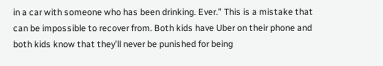in a car with someone who has been drinking. Ever.” This is a mistake that can be impossible to recover from. Both kids have Uber on their phone and both kids know that they’ll never be punished for being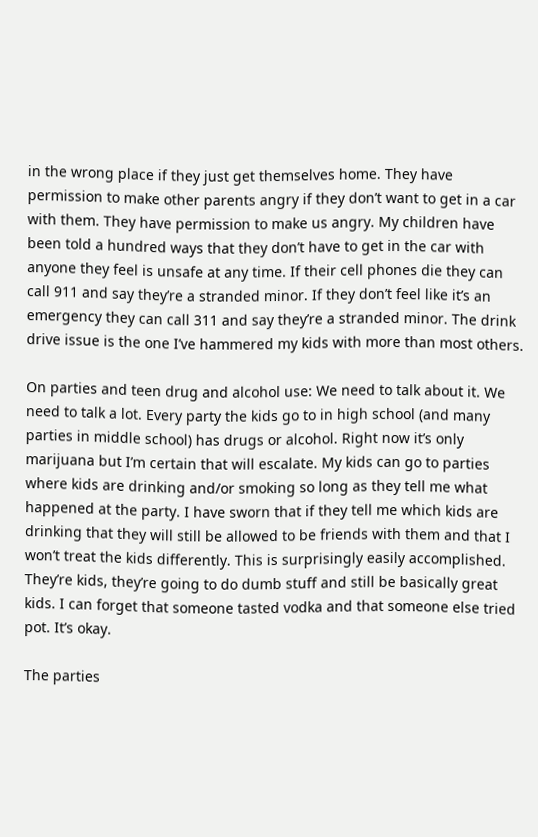in the wrong place if they just get themselves home. They have permission to make other parents angry if they don’t want to get in a car with them. They have permission to make us angry. My children have been told a hundred ways that they don’t have to get in the car with anyone they feel is unsafe at any time. If their cell phones die they can call 911 and say they’re a stranded minor. If they don’t feel like it’s an emergency they can call 311 and say they’re a stranded minor. The drink drive issue is the one I’ve hammered my kids with more than most others.

On parties and teen drug and alcohol use: We need to talk about it. We need to talk a lot. Every party the kids go to in high school (and many parties in middle school) has drugs or alcohol. Right now it’s only marijuana but I’m certain that will escalate. My kids can go to parties where kids are drinking and/or smoking so long as they tell me what happened at the party. I have sworn that if they tell me which kids are drinking that they will still be allowed to be friends with them and that I won’t treat the kids differently. This is surprisingly easily accomplished. They’re kids, they’re going to do dumb stuff and still be basically great kids. I can forget that someone tasted vodka and that someone else tried pot. It’s okay.

The parties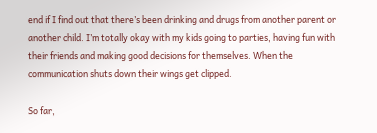end if I find out that there’s been drinking and drugs from another parent or another child. I’m totally okay with my kids going to parties, having fun with their friends and making good decisions for themselves. When the communication shuts down their wings get clipped.

So far,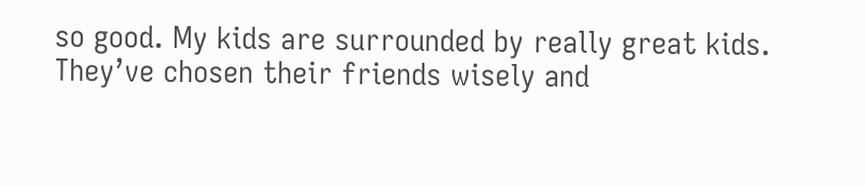so good. My kids are surrounded by really great kids. They’ve chosen their friends wisely and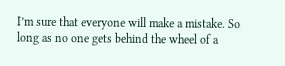I’m sure that everyone will make a mistake. So long as no one gets behind the wheel of a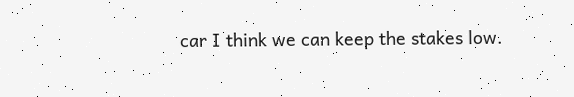car I think we can keep the stakes low.